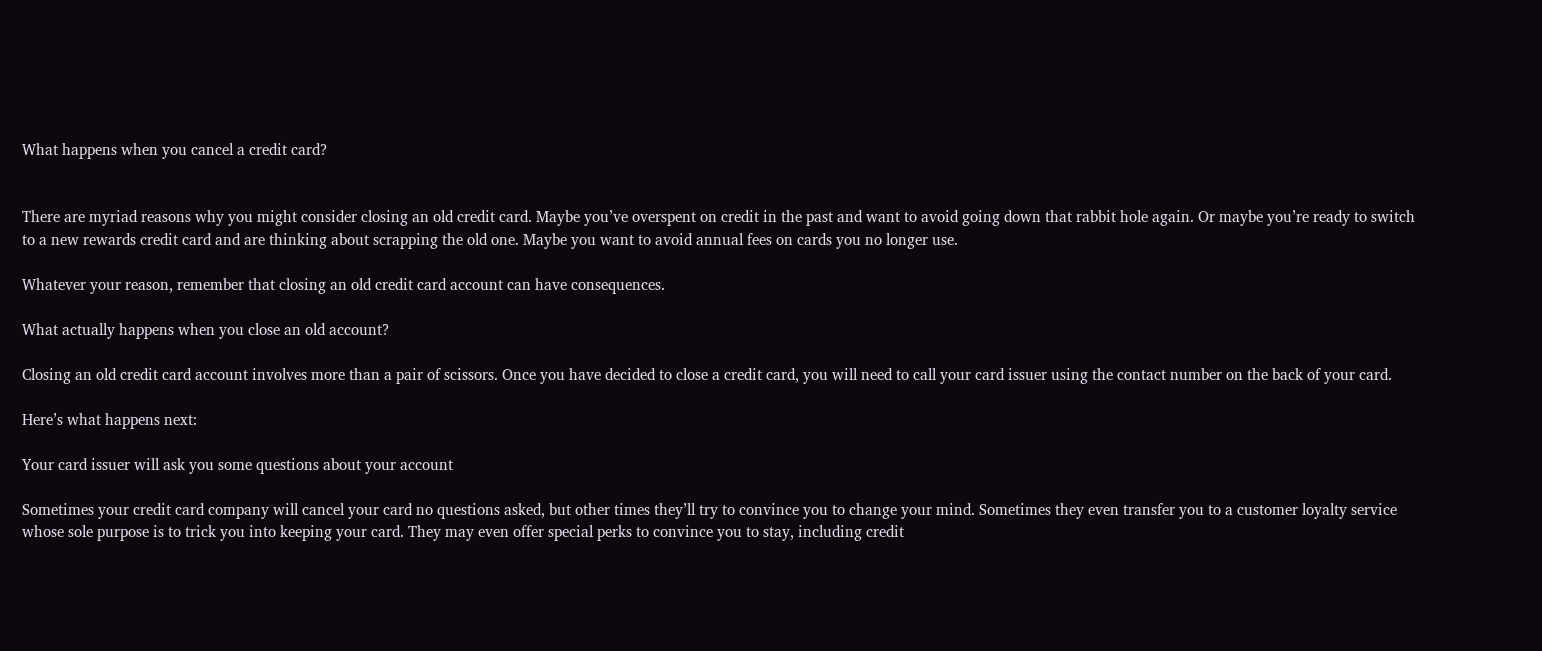What happens when you cancel a credit card?


There are myriad reasons why you might consider closing an old credit card. Maybe you’ve overspent on credit in the past and want to avoid going down that rabbit hole again. Or maybe you’re ready to switch to a new rewards credit card and are thinking about scrapping the old one. Maybe you want to avoid annual fees on cards you no longer use.

Whatever your reason, remember that closing an old credit card account can have consequences.

What actually happens when you close an old account?

Closing an old credit card account involves more than a pair of scissors. Once you have decided to close a credit card, you will need to call your card issuer using the contact number on the back of your card.

Here’s what happens next:

Your card issuer will ask you some questions about your account

Sometimes your credit card company will cancel your card no questions asked, but other times they’ll try to convince you to change your mind. Sometimes they even transfer you to a customer loyalty service whose sole purpose is to trick you into keeping your card. They may even offer special perks to convince you to stay, including credit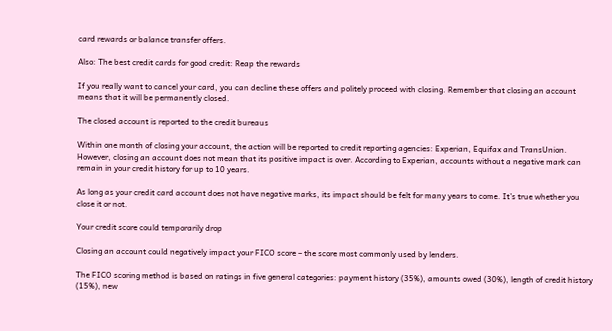card rewards or balance transfer offers.

Also: The best credit cards for good credit: Reap the rewards

If you really want to cancel your card, you can decline these offers and politely proceed with closing. Remember that closing an account means that it will be permanently closed.

The closed account is reported to the credit bureaus

Within one month of closing your account, the action will be reported to credit reporting agencies: Experian, Equifax and TransUnion. However, closing an account does not mean that its positive impact is over. According to Experian, accounts without a negative mark can remain in your credit history for up to 10 years.

As long as your credit card account does not have negative marks, its impact should be felt for many years to come. It’s true whether you close it or not.

Your credit score could temporarily drop

Closing an account could negatively impact your FICO score – the score most commonly used by lenders.

The FICO scoring method is based on ratings in five general categories: payment history (35%), amounts owed (30%), length of credit history (15%), new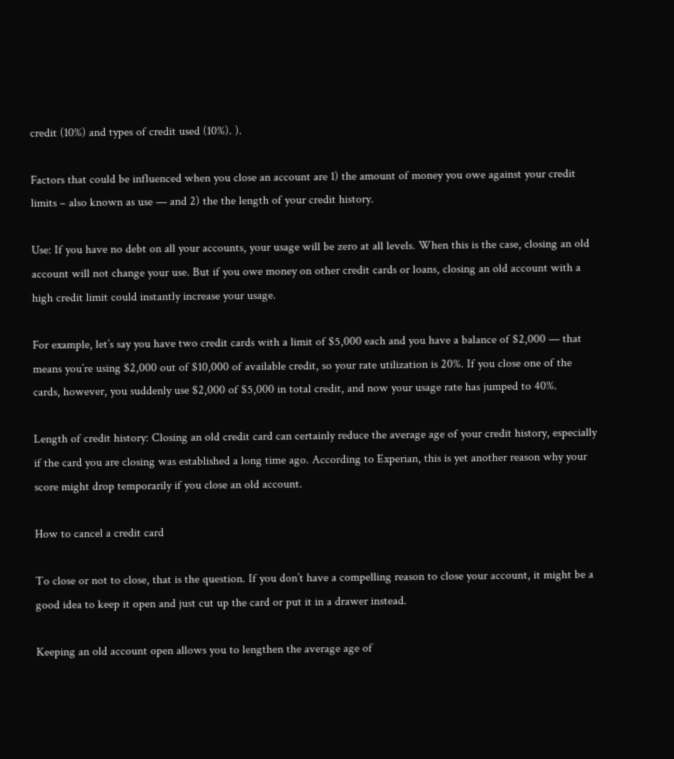credit (10%) and types of credit used (10%). ).

Factors that could be influenced when you close an account are 1) the amount of money you owe against your credit limits – also known as use — and 2) the the length of your credit history.

Use: If you have no debt on all your accounts, your usage will be zero at all levels. When this is the case, closing an old account will not change your use. But if you owe money on other credit cards or loans, closing an old account with a high credit limit could instantly increase your usage.

For example, let’s say you have two credit cards with a limit of $5,000 each and you have a balance of $2,000 — that means you’re using $2,000 out of $10,000 of available credit, so your rate utilization is 20%. If you close one of the cards, however, you suddenly use $2,000 of $5,000 in total credit, and now your usage rate has jumped to 40%.

Length of credit history: Closing an old credit card can certainly reduce the average age of your credit history, especially if the card you are closing was established a long time ago. According to Experian, this is yet another reason why your score might drop temporarily if you close an old account.

How to cancel a credit card

To close or not to close, that is the question. If you don’t have a compelling reason to close your account, it might be a good idea to keep it open and just cut up the card or put it in a drawer instead.

Keeping an old account open allows you to lengthen the average age of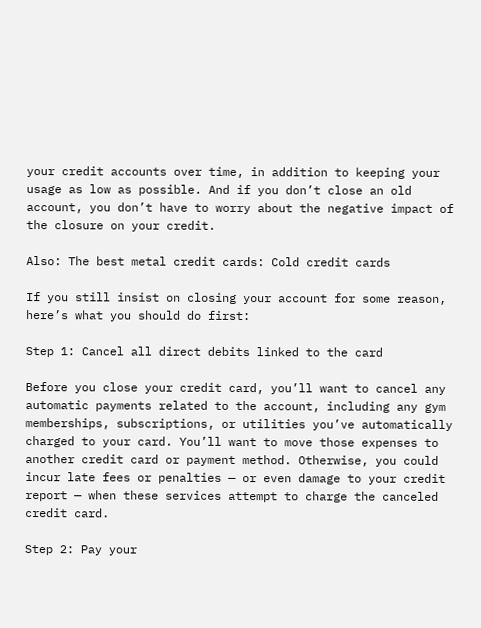your credit accounts over time, in addition to keeping your usage as low as possible. And if you don’t close an old account, you don’t have to worry about the negative impact of the closure on your credit.

Also: The best metal credit cards: Cold credit cards

If you still insist on closing your account for some reason, here’s what you should do first:

Step 1: Cancel all direct debits linked to the card

Before you close your credit card, you’ll want to cancel any automatic payments related to the account, including any gym memberships, subscriptions, or utilities you’ve automatically charged to your card. You’ll want to move those expenses to another credit card or payment method. Otherwise, you could incur late fees or penalties — or even damage to your credit report — when these services attempt to charge the canceled credit card.

Step 2: Pay your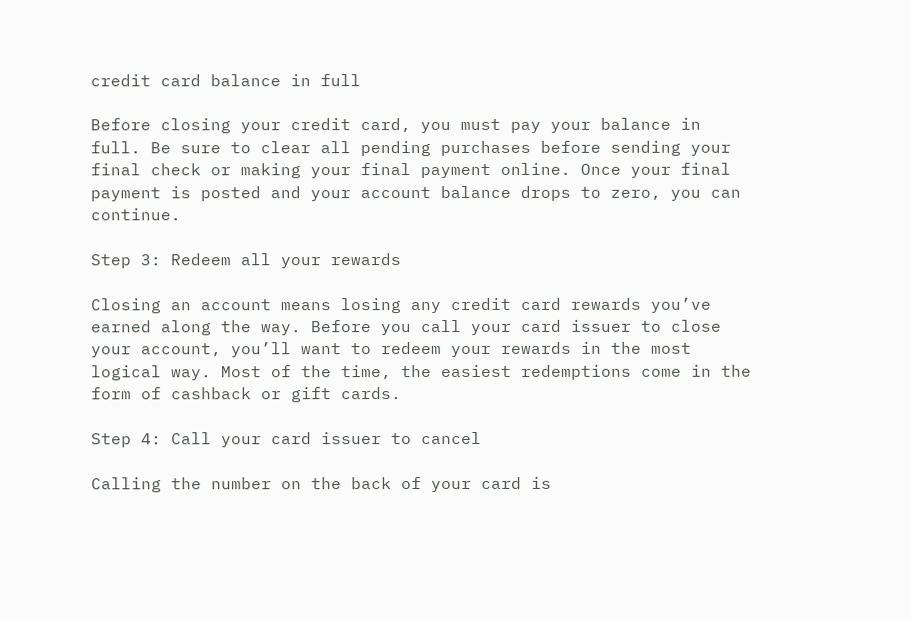credit card balance in full

Before closing your credit card, you must pay your balance in full. Be sure to clear all pending purchases before sending your final check or making your final payment online. Once your final payment is posted and your account balance drops to zero, you can continue.

Step 3: Redeem all your rewards

Closing an account means losing any credit card rewards you’ve earned along the way. Before you call your card issuer to close your account, you’ll want to redeem your rewards in the most logical way. Most of the time, the easiest redemptions come in the form of cashback or gift cards.

Step 4: Call your card issuer to cancel

Calling the number on the back of your card is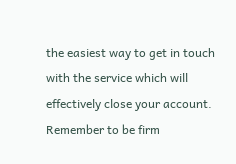the easiest way to get in touch with the service which will effectively close your account. Remember to be firm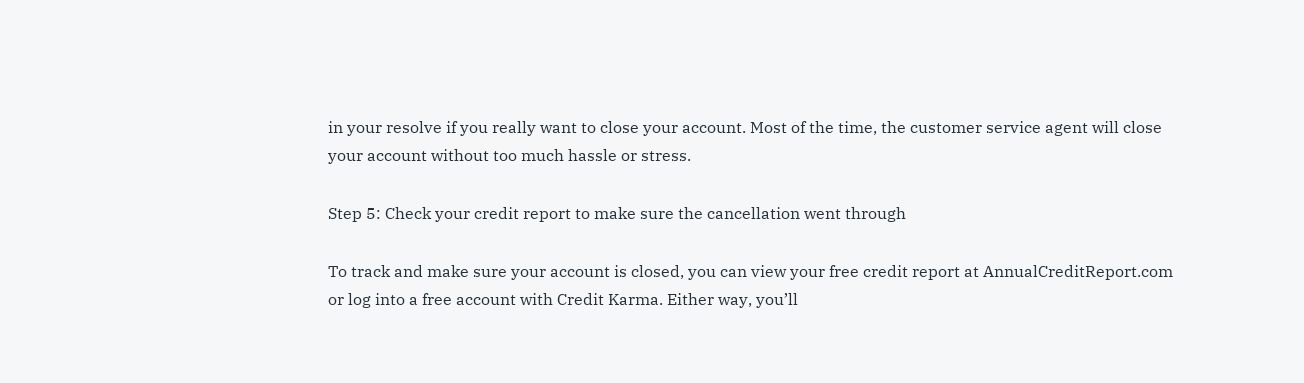in your resolve if you really want to close your account. Most of the time, the customer service agent will close your account without too much hassle or stress.

Step 5: Check your credit report to make sure the cancellation went through

To track and make sure your account is closed, you can view your free credit report at AnnualCreditReport.com or log into a free account with Credit Karma. Either way, you’ll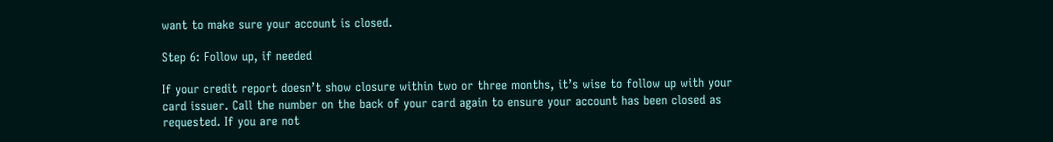want to make sure your account is closed.

Step 6: Follow up, if needed

If your credit report doesn’t show closure within two or three months, it’s wise to follow up with your card issuer. Call the number on the back of your card again to ensure your account has been closed as requested. If you are not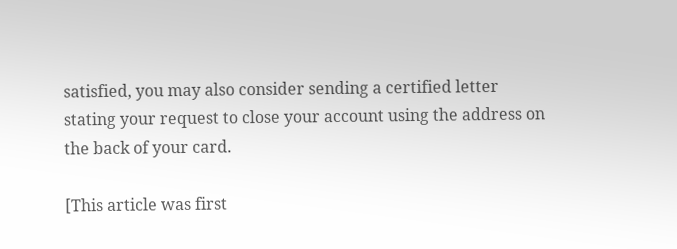satisfied, you may also consider sending a certified letter stating your request to close your account using the address on the back of your card.

[This article was first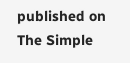published on The Simple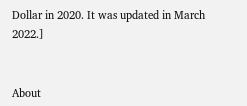Dollar in 2020. It was updated in March 2022.]


About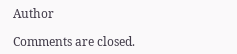Author

Comments are closed.